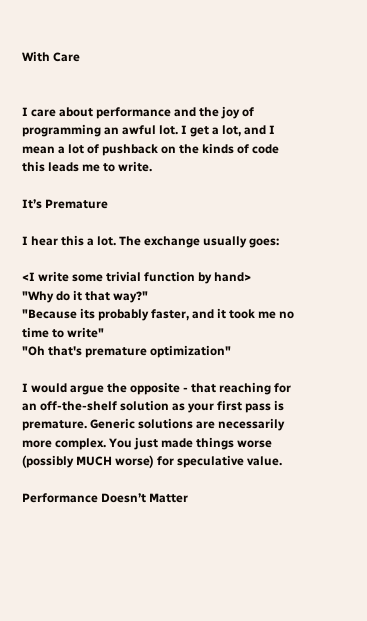With Care


I care about performance and the joy of programming an awful lot. I get a lot, and I mean a lot of pushback on the kinds of code this leads me to write.

It’s Premature

I hear this a lot. The exchange usually goes:

<I write some trivial function by hand>
"Why do it that way?"
"Because its probably faster, and it took me no time to write"
"Oh that's premature optimization"

I would argue the opposite - that reaching for an off-the-shelf solution as your first pass is premature. Generic solutions are necessarily more complex. You just made things worse (possibly MUCH worse) for speculative value.

Performance Doesn’t Matter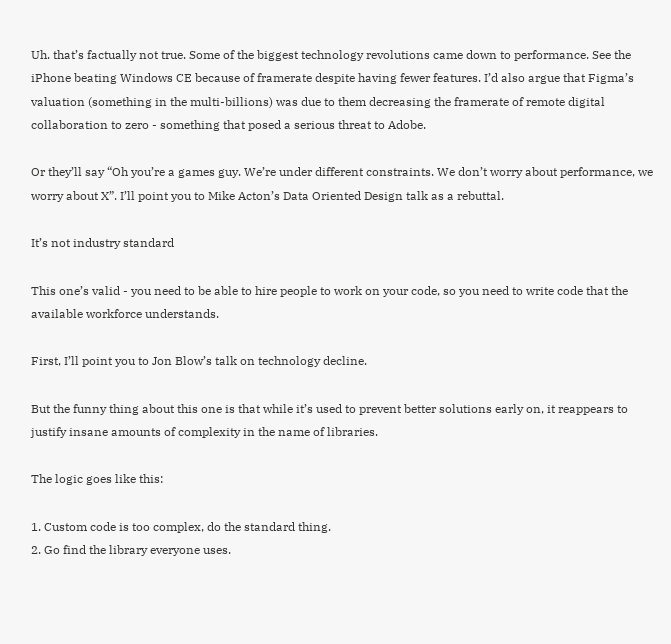Uh. that’s factually not true. Some of the biggest technology revolutions came down to performance. See the iPhone beating Windows CE because of framerate despite having fewer features. I’d also argue that Figma’s valuation (something in the multi-billions) was due to them decreasing the framerate of remote digital collaboration to zero - something that posed a serious threat to Adobe.

Or they’ll say “Oh you’re a games guy. We’re under different constraints. We don’t worry about performance, we worry about X”. I’ll point you to Mike Acton’s Data Oriented Design talk as a rebuttal.

It’s not industry standard

This one’s valid - you need to be able to hire people to work on your code, so you need to write code that the available workforce understands.

First, I’ll point you to Jon Blow’s talk on technology decline.

But the funny thing about this one is that while it’s used to prevent better solutions early on, it reappears to justify insane amounts of complexity in the name of libraries.

The logic goes like this:

1. Custom code is too complex, do the standard thing.
2. Go find the library everyone uses.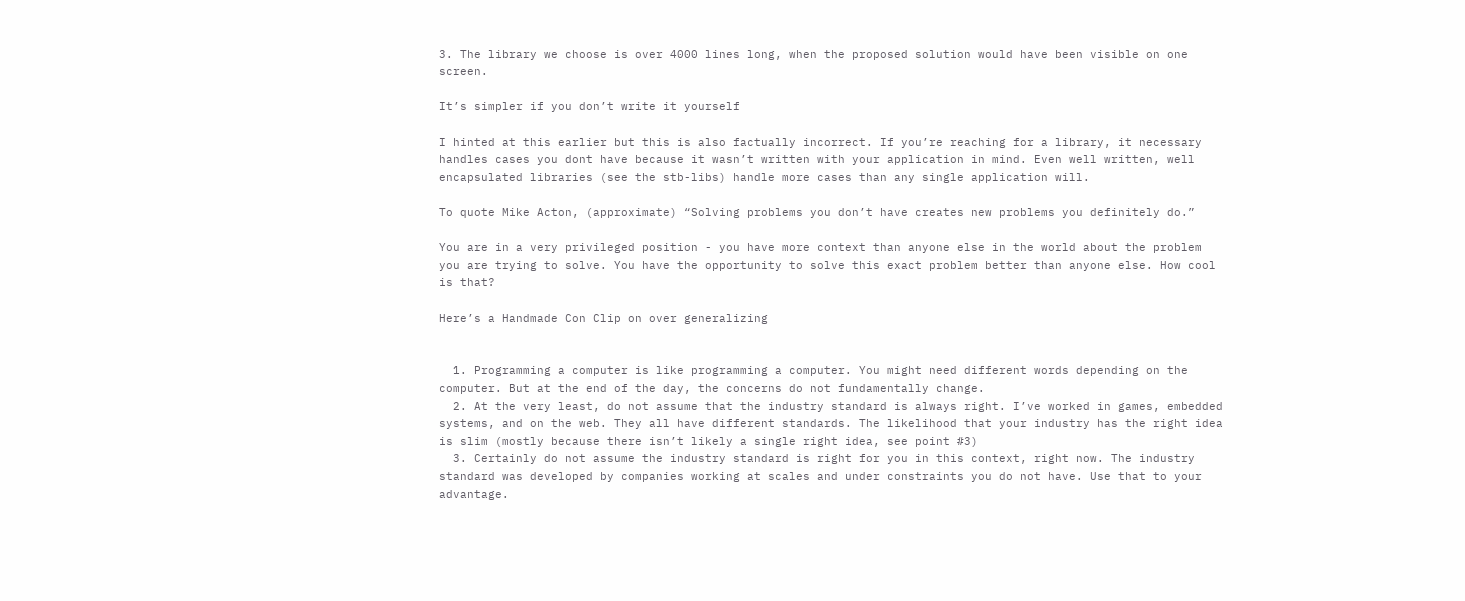3. The library we choose is over 4000 lines long, when the proposed solution would have been visible on one screen.

It’s simpler if you don’t write it yourself

I hinted at this earlier but this is also factually incorrect. If you’re reaching for a library, it necessary handles cases you dont have because it wasn’t written with your application in mind. Even well written, well encapsulated libraries (see the stb-libs) handle more cases than any single application will.

To quote Mike Acton, (approximate) “Solving problems you don’t have creates new problems you definitely do.”

You are in a very privileged position - you have more context than anyone else in the world about the problem you are trying to solve. You have the opportunity to solve this exact problem better than anyone else. How cool is that?

Here’s a Handmade Con Clip on over generalizing


  1. Programming a computer is like programming a computer. You might need different words depending on the computer. But at the end of the day, the concerns do not fundamentally change.
  2. At the very least, do not assume that the industry standard is always right. I’ve worked in games, embedded systems, and on the web. They all have different standards. The likelihood that your industry has the right idea is slim (mostly because there isn’t likely a single right idea, see point #3)
  3. Certainly do not assume the industry standard is right for you in this context, right now. The industry standard was developed by companies working at scales and under constraints you do not have. Use that to your advantage.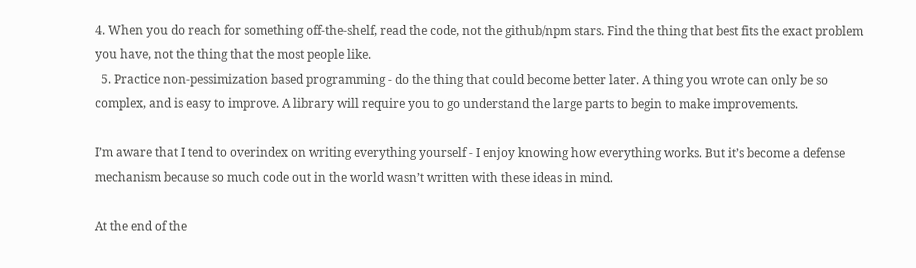4. When you do reach for something off-the-shelf, read the code, not the github/npm stars. Find the thing that best fits the exact problem you have, not the thing that the most people like.
  5. Practice non-pessimization based programming - do the thing that could become better later. A thing you wrote can only be so complex, and is easy to improve. A library will require you to go understand the large parts to begin to make improvements.

I’m aware that I tend to overindex on writing everything yourself - I enjoy knowing how everything works. But it’s become a defense mechanism because so much code out in the world wasn’t written with these ideas in mind.

At the end of the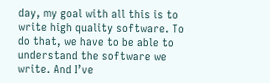day, my goal with all this is to write high quality software. To do that, we have to be able to understand the software we write. And I’ve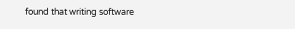found that writing software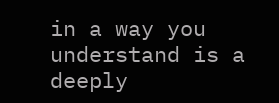in a way you understand is a deeply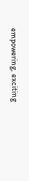empowering, exciting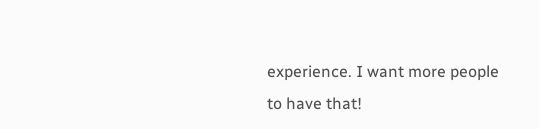experience. I want more people to have that!